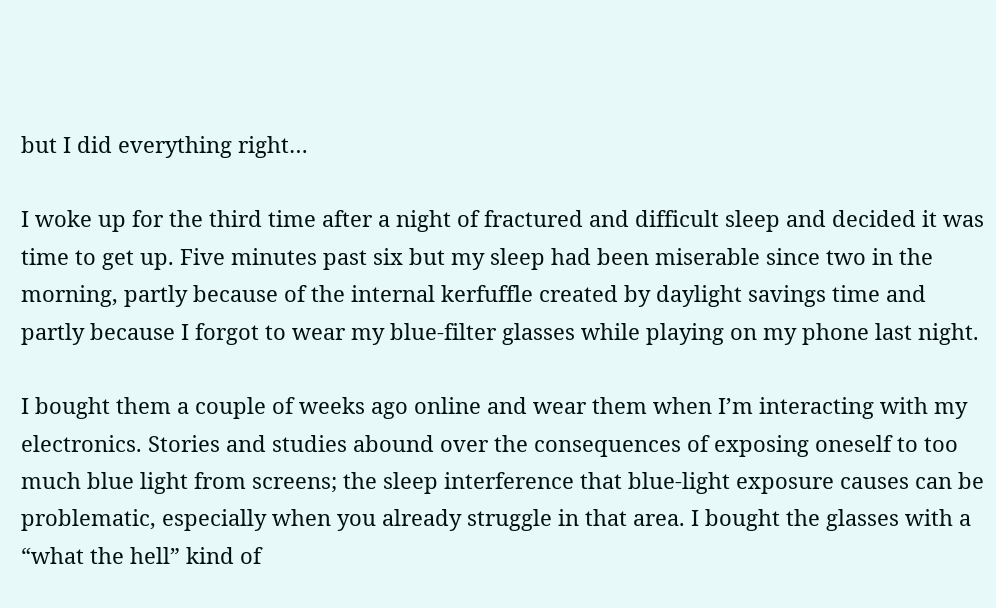but I did everything right…

I woke up for the third time after a night of fractured and difficult sleep and decided it was time to get up. Five minutes past six but my sleep had been miserable since two in the morning, partly because of the internal kerfuffle created by daylight savings time and partly because I forgot to wear my blue-filter glasses while playing on my phone last night.

I bought them a couple of weeks ago online and wear them when I’m interacting with my electronics. Stories and studies abound over the consequences of exposing oneself to too much blue light from screens; the sleep interference that blue-light exposure causes can be problematic, especially when you already struggle in that area. I bought the glasses with a “what the hell” kind of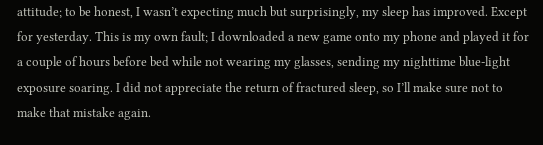attitude; to be honest, I wasn’t expecting much but surprisingly, my sleep has improved. Except for yesterday. This is my own fault; I downloaded a new game onto my phone and played it for a couple of hours before bed while not wearing my glasses, sending my nighttime blue-light exposure soaring. I did not appreciate the return of fractured sleep, so I’ll make sure not to make that mistake again.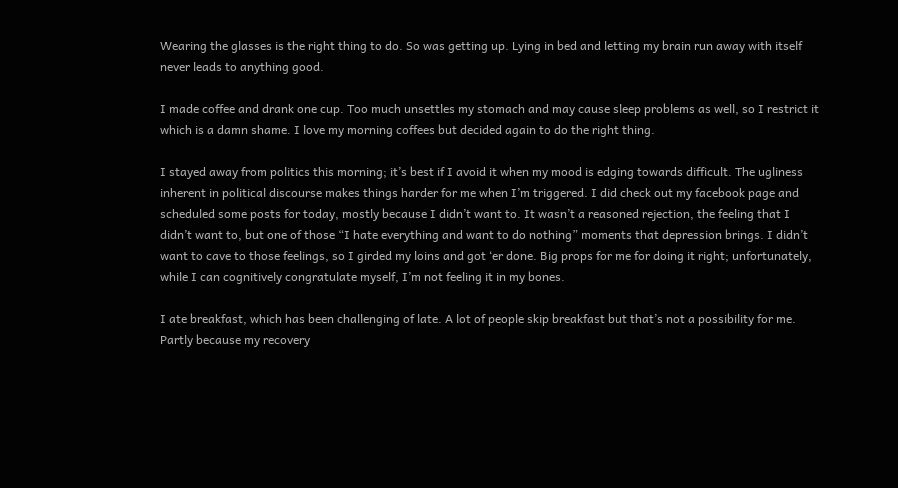Wearing the glasses is the right thing to do. So was getting up. Lying in bed and letting my brain run away with itself never leads to anything good.

I made coffee and drank one cup. Too much unsettles my stomach and may cause sleep problems as well, so I restrict it which is a damn shame. I love my morning coffees but decided again to do the right thing.

I stayed away from politics this morning; it’s best if I avoid it when my mood is edging towards difficult. The ugliness inherent in political discourse makes things harder for me when I’m triggered. I did check out my facebook page and scheduled some posts for today, mostly because I didn’t want to. It wasn’t a reasoned rejection, the feeling that I didn’t want to, but one of those “I hate everything and want to do nothing” moments that depression brings. I didn’t want to cave to those feelings, so I girded my loins and got ‘er done. Big props for me for doing it right; unfortunately, while I can cognitively congratulate myself, I’m not feeling it in my bones.

I ate breakfast, which has been challenging of late. A lot of people skip breakfast but that’s not a possibility for me. Partly because my recovery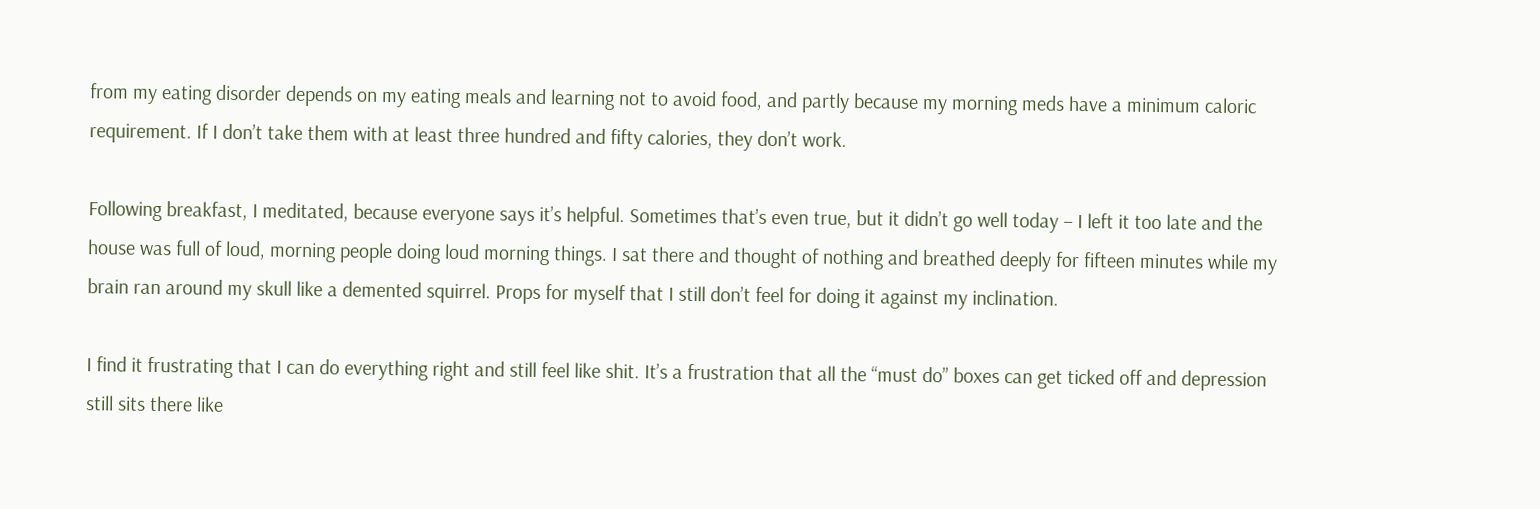from my eating disorder depends on my eating meals and learning not to avoid food, and partly because my morning meds have a minimum caloric requirement. If I don’t take them with at least three hundred and fifty calories, they don’t work.

Following breakfast, I meditated, because everyone says it’s helpful. Sometimes that’s even true, but it didn’t go well today – I left it too late and the house was full of loud, morning people doing loud morning things. I sat there and thought of nothing and breathed deeply for fifteen minutes while my brain ran around my skull like a demented squirrel. Props for myself that I still don’t feel for doing it against my inclination.

I find it frustrating that I can do everything right and still feel like shit. It’s a frustration that all the “must do” boxes can get ticked off and depression still sits there like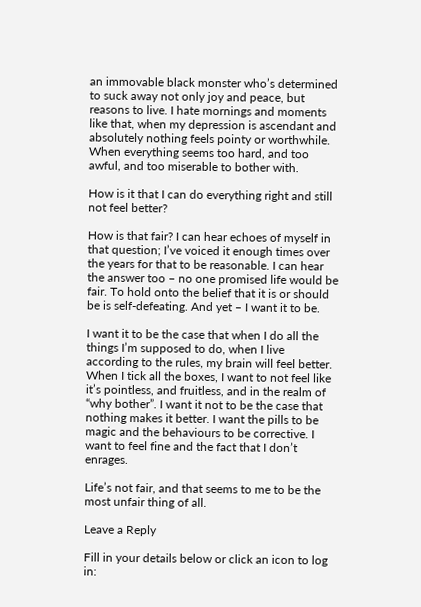an immovable black monster who’s determined to suck away not only joy and peace, but reasons to live. I hate mornings and moments like that, when my depression is ascendant and absolutely nothing feels pointy or worthwhile. When everything seems too hard, and too awful, and too miserable to bother with.

How is it that I can do everything right and still not feel better?

How is that fair? I can hear echoes of myself in that question; I’ve voiced it enough times over the years for that to be reasonable. I can hear the answer too – no one promised life would be fair. To hold onto the belief that it is or should be is self-defeating. And yet – I want it to be.

I want it to be the case that when I do all the things I’m supposed to do, when I live according to the rules, my brain will feel better. When I tick all the boxes, I want to not feel like it’s pointless, and fruitless, and in the realm of “why bother”. I want it not to be the case that nothing makes it better. I want the pills to be magic and the behaviours to be corrective. I want to feel fine and the fact that I don’t enrages.

Life’s not fair, and that seems to me to be the most unfair thing of all.

Leave a Reply

Fill in your details below or click an icon to log in: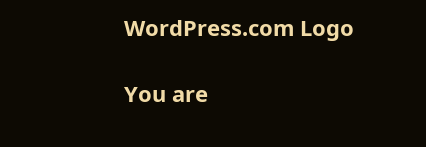WordPress.com Logo

You are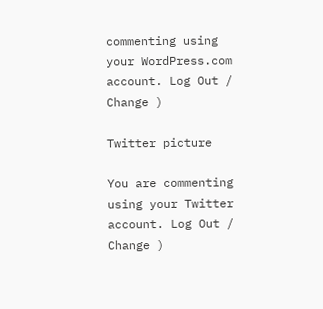commenting using your WordPress.com account. Log Out /  Change )

Twitter picture

You are commenting using your Twitter account. Log Out /  Change )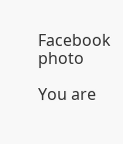Facebook photo

You are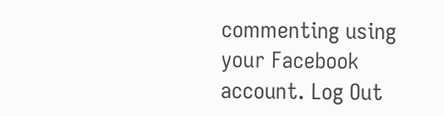commenting using your Facebook account. Log Out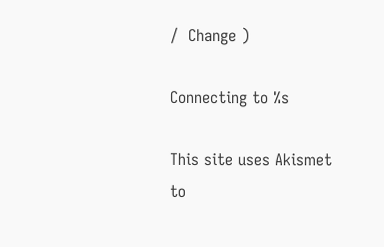/  Change )

Connecting to %s

This site uses Akismet to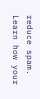reduce spam. Learn how your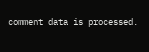comment data is processed.